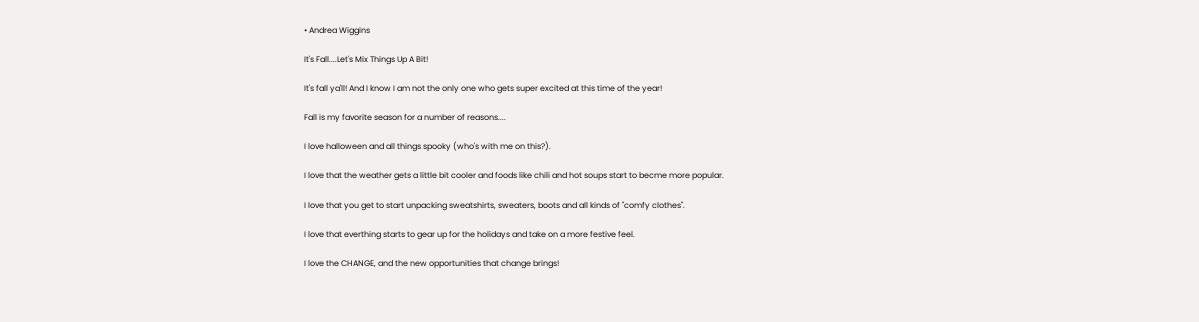• Andrea Wiggins

It's Fall....Let's Mix Things Up A Bit!

It's fall ya'll! And I know I am not the only one who gets super excited at this time of the year!

Fall is my favorite season for a number of reasons....

I love halloween and all things spooky (who's with me on this?).

I love that the weather gets a little bit cooler and foods like chili and hot soups start to becme more popular.

I love that you get to start unpacking sweatshirts, sweaters, boots and all kinds of "comfy clothes".

I love that everthing starts to gear up for the holidays and take on a more festive feel.

I love the CHANGE, and the new opportunities that change brings!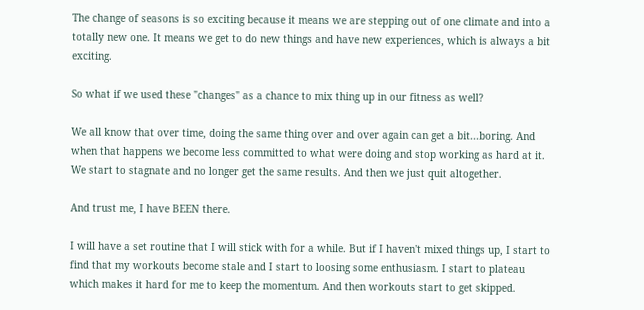The change of seasons is so exciting because it means we are stepping out of one climate and into a totally new one. It means we get to do new things and have new experiences, which is always a bit exciting.

So what if we used these "changes" as a chance to mix thing up in our fitness as well?

We all know that over time, doing the same thing over and over again can get a bit...boring. And when that happens we become less committed to what were doing and stop working as hard at it. We start to stagnate and no longer get the same results. And then we just quit altogether.

And trust me, I have BEEN there.

I will have a set routine that I will stick with for a while. But if I haven't mixed things up, I start to find that my workouts become stale and I start to loosing some enthusiasm. I start to plateau which makes it hard for me to keep the momentum. And then workouts start to get skipped.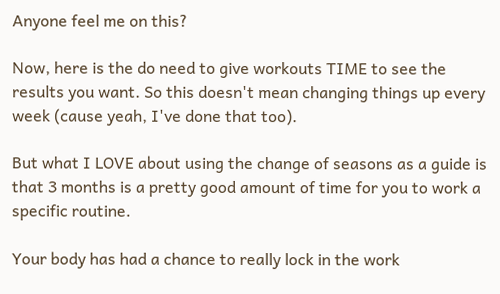Anyone feel me on this?

Now, here is the do need to give workouts TIME to see the results you want. So this doesn't mean changing things up every week (cause yeah, I've done that too).

But what I LOVE about using the change of seasons as a guide is that 3 months is a pretty good amount of time for you to work a specific routine.

Your body has had a chance to really lock in the work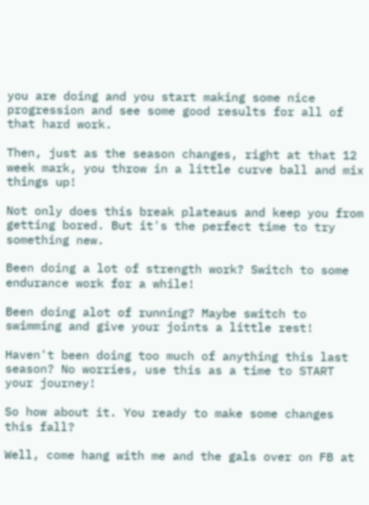you are doing and you start making some nice progression and see some good results for all of that hard work.

Then, just as the season changes, right at that 12 week mark, you throw in a little curve ball and mix things up!

Not only does this break plateaus and keep you from getting bored. But it's the perfect time to try something new.

Been doing a lot of strength work? Switch to some endurance work for a while!

Been doing alot of running? Maybe switch to swimming and give your joints a little rest!

Haven't been doing too much of anything this last season? No worries, use this as a time to START your journey!

So how about it. You ready to make some changes this fall?

Well, come hang with me and the gals over on FB at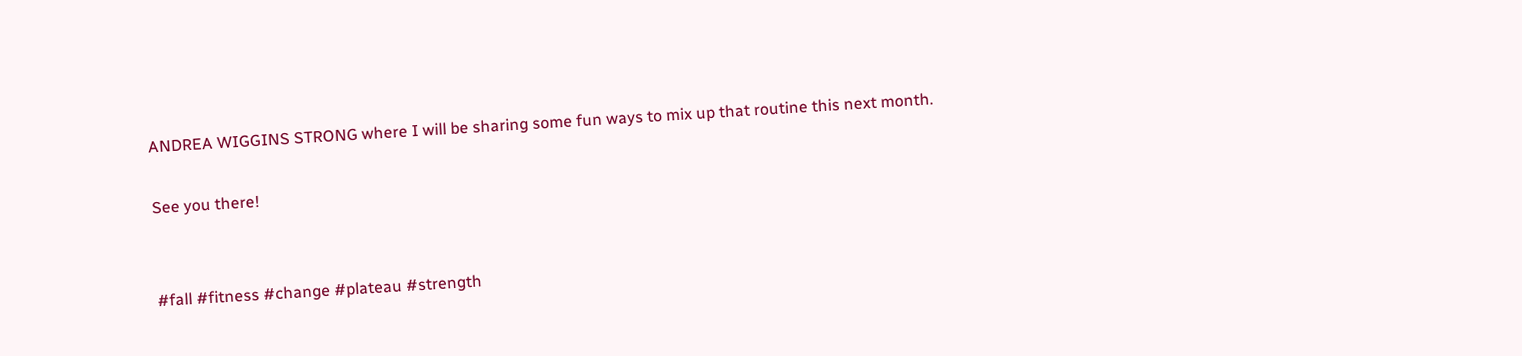ANDREA WIGGINS STRONG where I will be sharing some fun ways to mix up that routine this next month.

See you there!


#fall #fitness #change #plateau #strength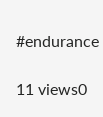#endurance

11 views0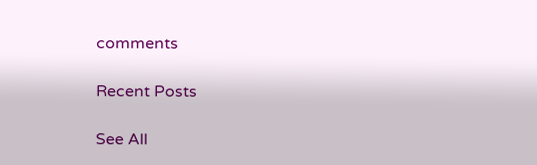comments

Recent Posts

See All